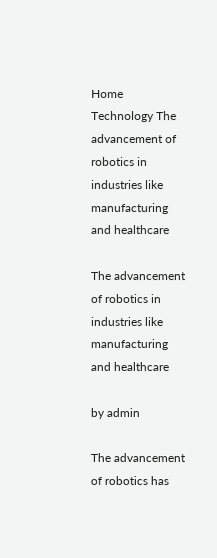Home Technology The advancement of robotics in industries like manufacturing and healthcare

The advancement of robotics in industries like manufacturing and healthcare

by admin

The advancement of robotics has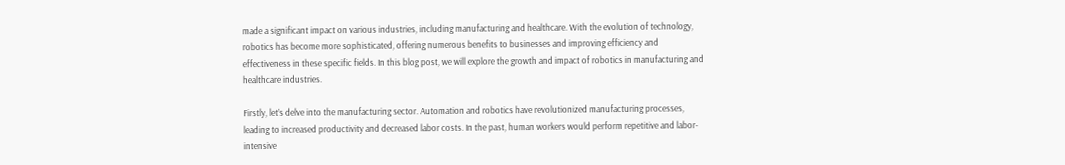made a significant impact on various industries, including manufacturing and healthcare. With the evolution of technology, robotics has become more sophisticated, offering numerous benefits to businesses and improving efficiency and effectiveness in these specific fields. In this blog post, we will explore the growth and impact of robotics in manufacturing and healthcare industries.

Firstly, let’s delve into the manufacturing sector. Automation and robotics have revolutionized manufacturing processes, leading to increased productivity and decreased labor costs. In the past, human workers would perform repetitive and labor-intensive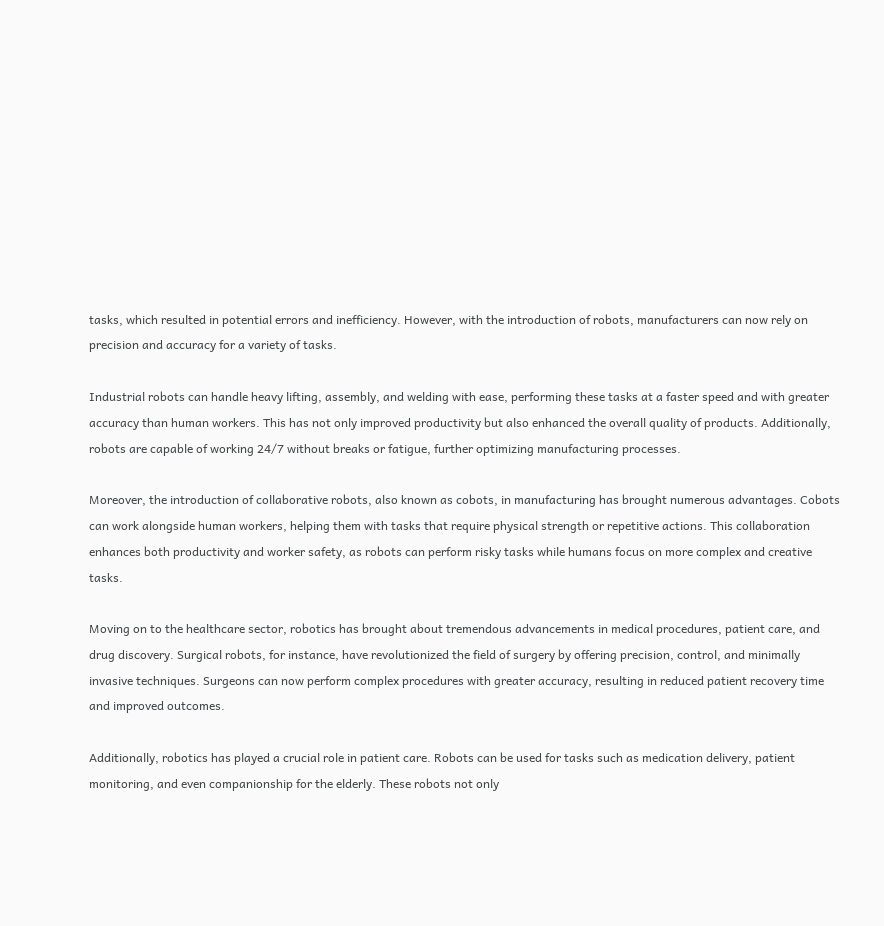tasks, which resulted in potential errors and inefficiency. However, with the introduction of robots, manufacturers can now rely on precision and accuracy for a variety of tasks.

Industrial robots can handle heavy lifting, assembly, and welding with ease, performing these tasks at a faster speed and with greater accuracy than human workers. This has not only improved productivity but also enhanced the overall quality of products. Additionally, robots are capable of working 24/7 without breaks or fatigue, further optimizing manufacturing processes.

Moreover, the introduction of collaborative robots, also known as cobots, in manufacturing has brought numerous advantages. Cobots can work alongside human workers, helping them with tasks that require physical strength or repetitive actions. This collaboration enhances both productivity and worker safety, as robots can perform risky tasks while humans focus on more complex and creative tasks.

Moving on to the healthcare sector, robotics has brought about tremendous advancements in medical procedures, patient care, and drug discovery. Surgical robots, for instance, have revolutionized the field of surgery by offering precision, control, and minimally invasive techniques. Surgeons can now perform complex procedures with greater accuracy, resulting in reduced patient recovery time and improved outcomes.

Additionally, robotics has played a crucial role in patient care. Robots can be used for tasks such as medication delivery, patient monitoring, and even companionship for the elderly. These robots not only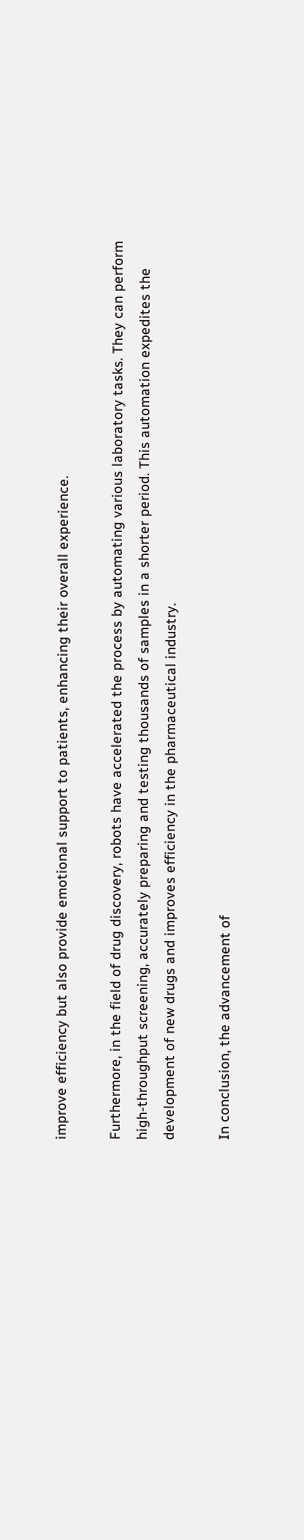improve efficiency but also provide emotional support to patients, enhancing their overall experience.

Furthermore, in the field of drug discovery, robots have accelerated the process by automating various laboratory tasks. They can perform high-throughput screening, accurately preparing and testing thousands of samples in a shorter period. This automation expedites the development of new drugs and improves efficiency in the pharmaceutical industry.

In conclusion, the advancement of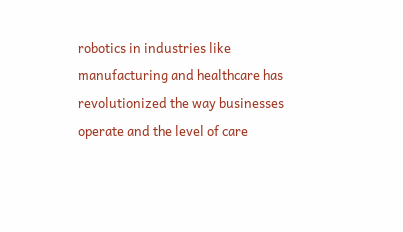robotics in industries like manufacturing and healthcare has revolutionized the way businesses operate and the level of care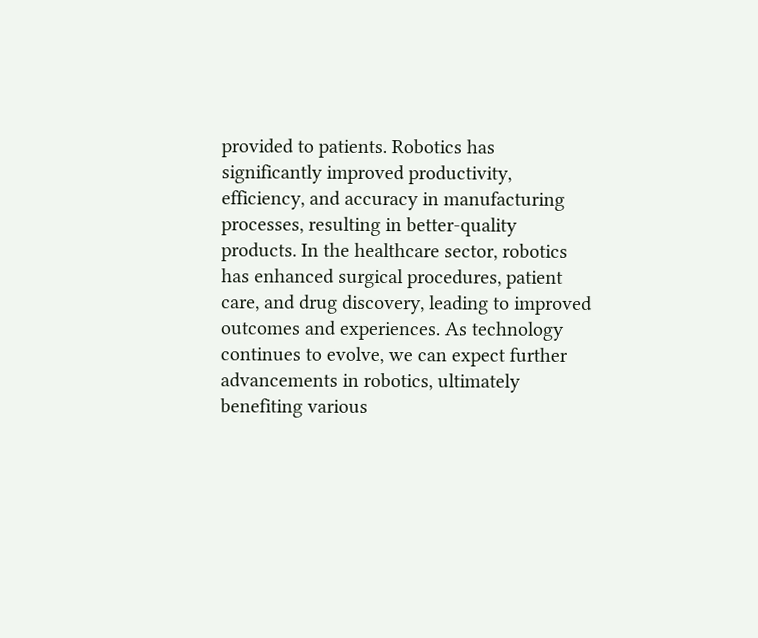provided to patients. Robotics has significantly improved productivity, efficiency, and accuracy in manufacturing processes, resulting in better-quality products. In the healthcare sector, robotics has enhanced surgical procedures, patient care, and drug discovery, leading to improved outcomes and experiences. As technology continues to evolve, we can expect further advancements in robotics, ultimately benefiting various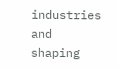industries and shaping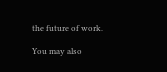the future of work.

You may also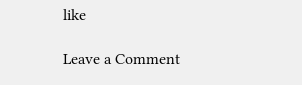like

Leave a Comment